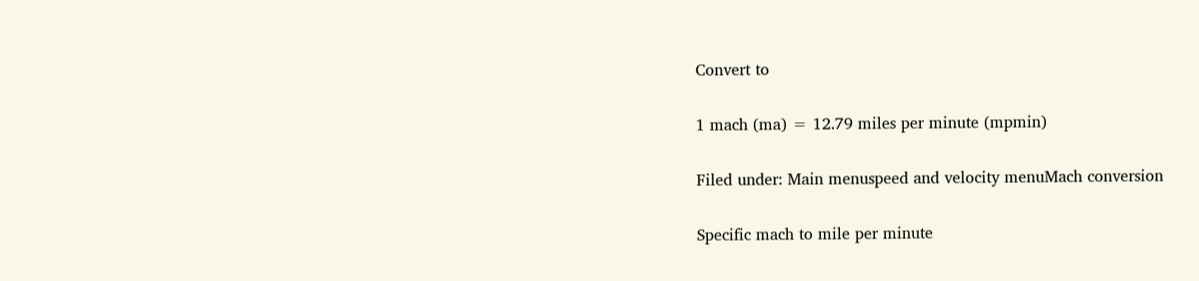Convert to

1 mach (ma) = 12.79 miles per minute (mpmin)

Filed under: Main menuspeed and velocity menuMach conversion

Specific mach to mile per minute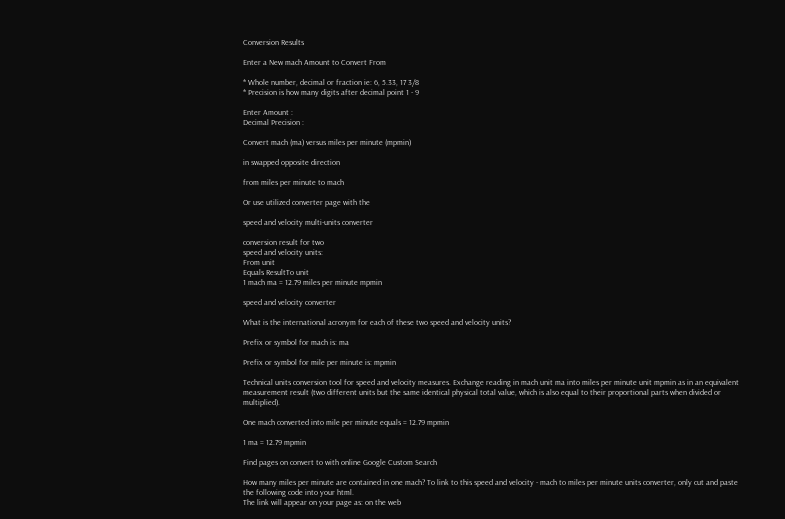Conversion Results

Enter a New mach Amount to Convert From

* Whole number, decimal or fraction ie: 6, 5.33, 17 3/8
* Precision is how many digits after decimal point 1 - 9

Enter Amount :
Decimal Precision :

Convert mach (ma) versus miles per minute (mpmin)

in swapped opposite direction

from miles per minute to mach

Or use utilized converter page with the

speed and velocity multi-units converter

conversion result for two
speed and velocity units:
From unit
Equals ResultTo unit
1 mach ma = 12.79 miles per minute mpmin

speed and velocity converter

What is the international acronym for each of these two speed and velocity units?

Prefix or symbol for mach is: ma

Prefix or symbol for mile per minute is: mpmin

Technical units conversion tool for speed and velocity measures. Exchange reading in mach unit ma into miles per minute unit mpmin as in an equivalent measurement result (two different units but the same identical physical total value, which is also equal to their proportional parts when divided or multiplied).

One mach converted into mile per minute equals = 12.79 mpmin

1 ma = 12.79 mpmin

Find pages on convert to with online Google Custom Search

How many miles per minute are contained in one mach? To link to this speed and velocity - mach to miles per minute units converter, only cut and paste the following code into your html.
The link will appear on your page as: on the web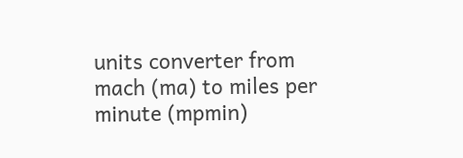units converter from mach (ma) to miles per minute (mpmin)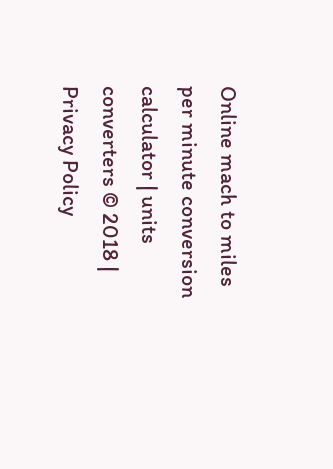Online mach to miles per minute conversion calculator | units converters © 2018 | Privacy Policy